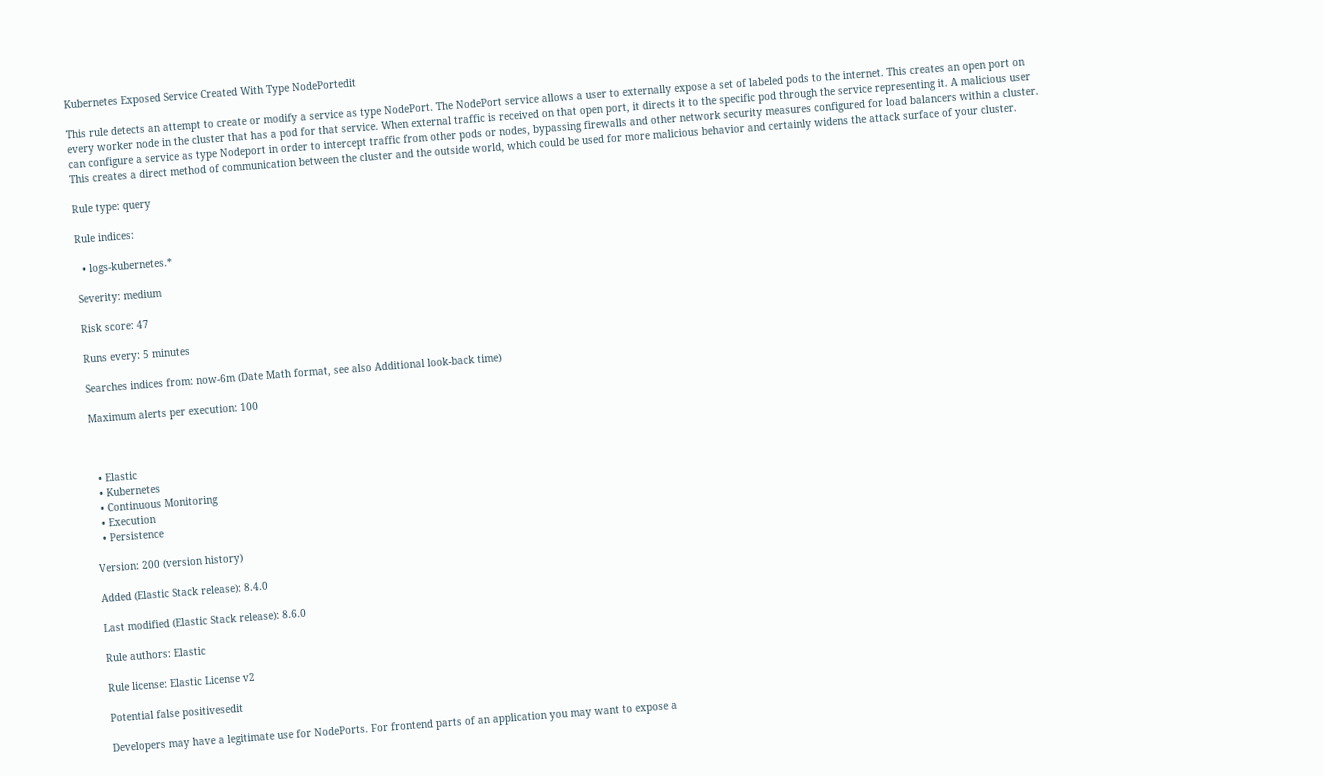Kubernetes Exposed Service Created With Type NodePortedit

This rule detects an attempt to create or modify a service as type NodePort. The NodePort service allows a user to externally expose a set of labeled pods to the internet. This creates an open port on every worker node in the cluster that has a pod for that service. When external traffic is received on that open port, it directs it to the specific pod through the service representing it. A malicious user can configure a service as type Nodeport in order to intercept traffic from other pods or nodes, bypassing firewalls and other network security measures configured for load balancers within a cluster. This creates a direct method of communication between the cluster and the outside world, which could be used for more malicious behavior and certainly widens the attack surface of your cluster.

Rule type: query

Rule indices:

  • logs-kubernetes.*

Severity: medium

Risk score: 47

Runs every: 5 minutes

Searches indices from: now-6m (Date Math format, see also Additional look-back time)

Maximum alerts per execution: 100



  • Elastic
  • Kubernetes
  • Continuous Monitoring
  • Execution
  • Persistence

Version: 200 (version history)

Added (Elastic Stack release): 8.4.0

Last modified (Elastic Stack release): 8.6.0

Rule authors: Elastic

Rule license: Elastic License v2

Potential false positivesedit

Developers may have a legitimate use for NodePorts. For frontend parts of an application you may want to expose a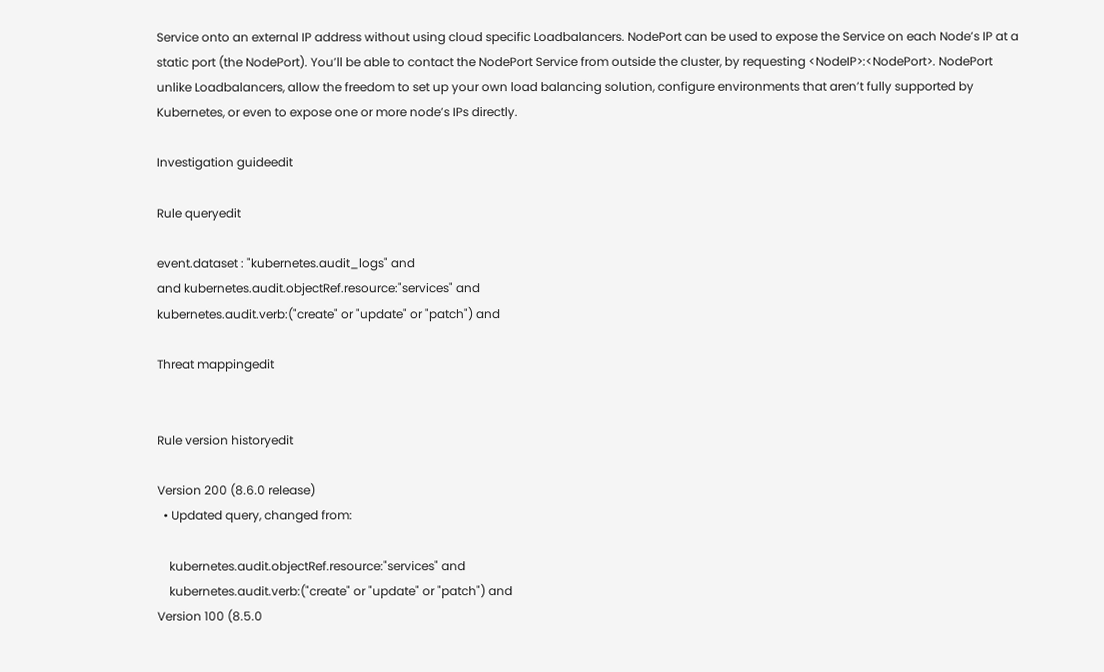Service onto an external IP address without using cloud specific Loadbalancers. NodePort can be used to expose the Service on each Node’s IP at a static port (the NodePort). You’ll be able to contact the NodePort Service from outside the cluster, by requesting <NodeIP>:<NodePort>. NodePort unlike Loadbalancers, allow the freedom to set up your own load balancing solution, configure environments that aren’t fully supported by Kubernetes, or even to expose one or more node’s IPs directly.

Investigation guideedit

Rule queryedit

event.dataset : "kubernetes.audit_logs" and
and kubernetes.audit.objectRef.resource:"services" and
kubernetes.audit.verb:("create" or "update" or "patch") and

Threat mappingedit


Rule version historyedit

Version 200 (8.6.0 release)
  • Updated query, changed from:

    kubernetes.audit.objectRef.resource:"services" and
    kubernetes.audit.verb:("create" or "update" or "patch") and
Version 100 (8.5.0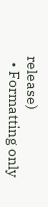release)
  • Formatting only